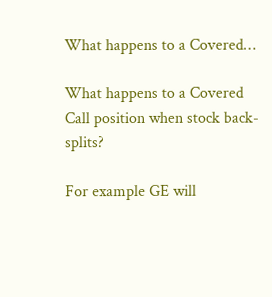What happens to a Covered…

What happens to a Covered Call position when stock back-splits?

For example GE will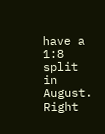have a 1:8 split in August.
Right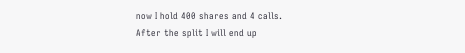now I hold 400 shares and 4 calls.
After the split I will end up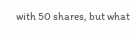with 50 shares, but what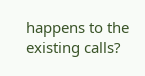happens to the existing calls?